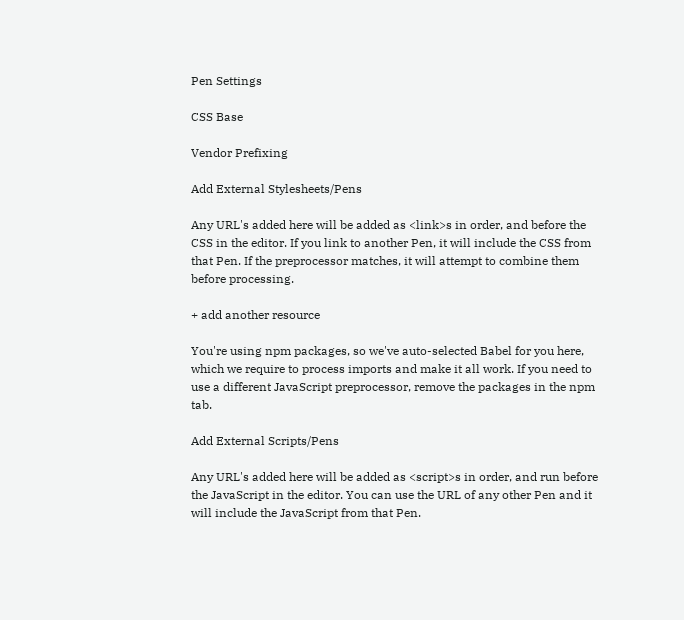Pen Settings

CSS Base

Vendor Prefixing

Add External Stylesheets/Pens

Any URL's added here will be added as <link>s in order, and before the CSS in the editor. If you link to another Pen, it will include the CSS from that Pen. If the preprocessor matches, it will attempt to combine them before processing.

+ add another resource

You're using npm packages, so we've auto-selected Babel for you here, which we require to process imports and make it all work. If you need to use a different JavaScript preprocessor, remove the packages in the npm tab.

Add External Scripts/Pens

Any URL's added here will be added as <script>s in order, and run before the JavaScript in the editor. You can use the URL of any other Pen and it will include the JavaScript from that Pen.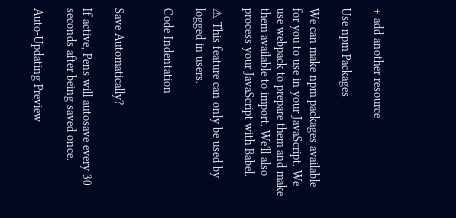+ add another resource

Use npm Packages

We can make npm packages available for you to use in your JavaScript. We use webpack to prepare them and make them available to import. We'll also process your JavaScript with Babel.

⚠ This feature can only be used by logged in users.

Code Indentation


Save Automatically?

If active, Pens will autosave every 30 seconds after being saved once.

Auto-Updating Preview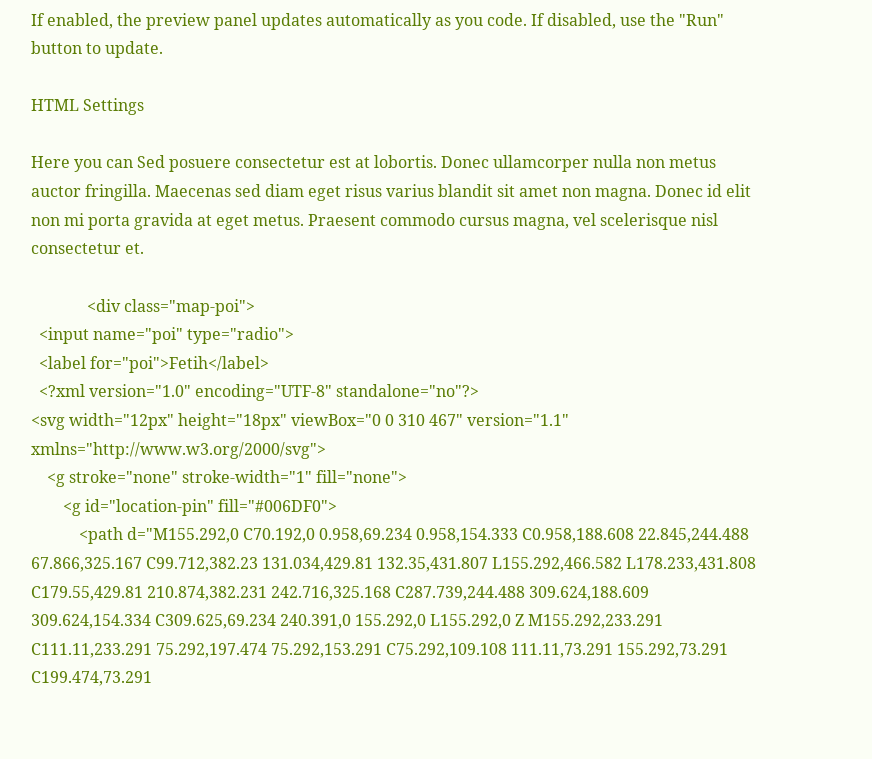If enabled, the preview panel updates automatically as you code. If disabled, use the "Run" button to update.

HTML Settings

Here you can Sed posuere consectetur est at lobortis. Donec ullamcorper nulla non metus auctor fringilla. Maecenas sed diam eget risus varius blandit sit amet non magna. Donec id elit non mi porta gravida at eget metus. Praesent commodo cursus magna, vel scelerisque nisl consectetur et.

              <div class="map-poi">
  <input name="poi" type="radio">
  <label for="poi">Fetih</label>
  <?xml version="1.0" encoding="UTF-8" standalone="no"?>
<svg width="12px" height="18px" viewBox="0 0 310 467" version="1.1" xmlns="http://www.w3.org/2000/svg">
    <g stroke="none" stroke-width="1" fill="none">
        <g id="location-pin" fill="#006DF0">
            <path d="M155.292,0 C70.192,0 0.958,69.234 0.958,154.333 C0.958,188.608 22.845,244.488 67.866,325.167 C99.712,382.23 131.034,429.81 132.35,431.807 L155.292,466.582 L178.233,431.808 C179.55,429.81 210.874,382.231 242.716,325.168 C287.739,244.488 309.624,188.609 309.624,154.334 C309.625,69.234 240.391,0 155.292,0 L155.292,0 Z M155.292,233.291 C111.11,233.291 75.292,197.474 75.292,153.291 C75.292,109.108 111.11,73.291 155.292,73.291 C199.474,73.291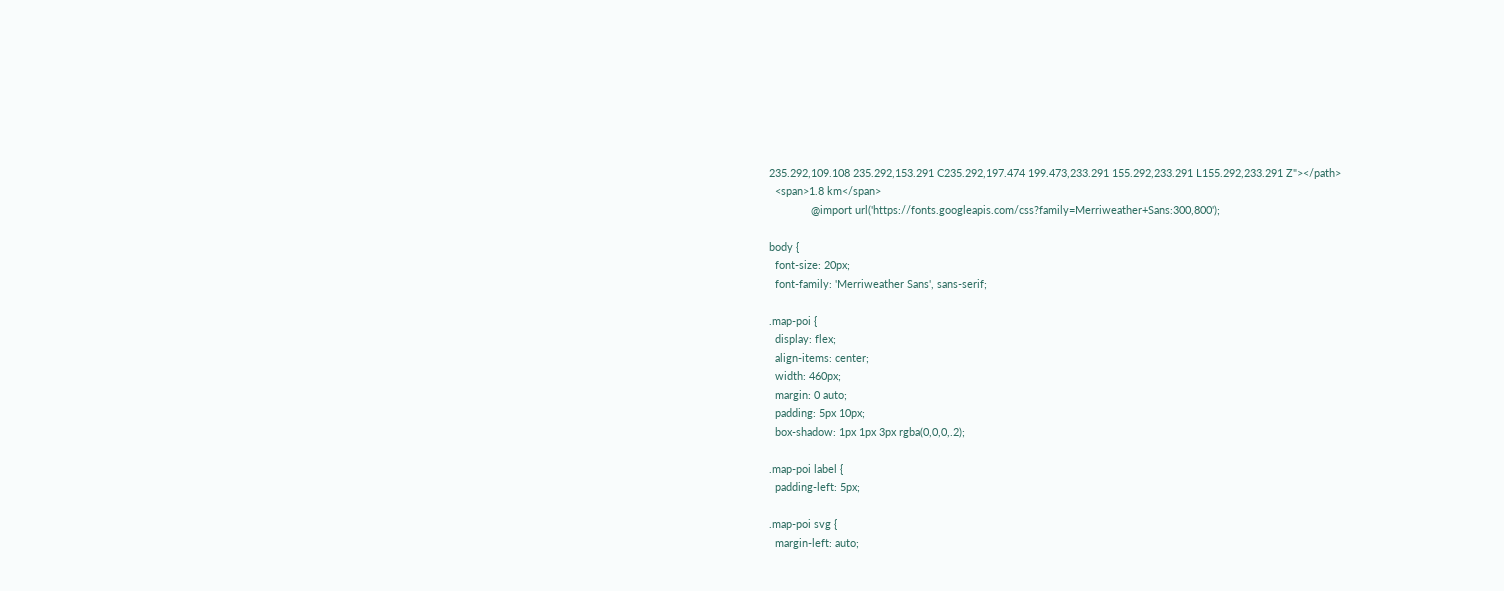235.292,109.108 235.292,153.291 C235.292,197.474 199.473,233.291 155.292,233.291 L155.292,233.291 Z"></path>
  <span>1.8 km</span>
              @import url('https://fonts.googleapis.com/css?family=Merriweather+Sans:300,800');

body {
  font-size: 20px;
  font-family: 'Merriweather Sans', sans-serif;

.map-poi {
  display: flex;
  align-items: center;
  width: 460px;
  margin: 0 auto;
  padding: 5px 10px;
  box-shadow: 1px 1px 3px rgba(0,0,0,.2);

.map-poi label {
  padding-left: 5px;

.map-poi svg {
  margin-left: auto;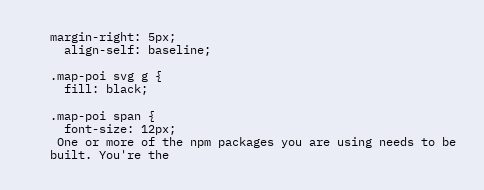margin-right: 5px;
  align-self: baseline;

.map-poi svg g {
  fill: black;

.map-poi span {
  font-size: 12px;
 One or more of the npm packages you are using needs to be built. You're the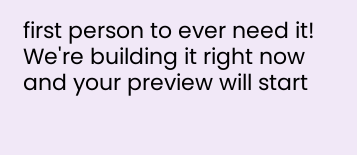first person to ever need it! We're building it right now and your preview will start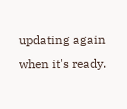updating again when it's ready.